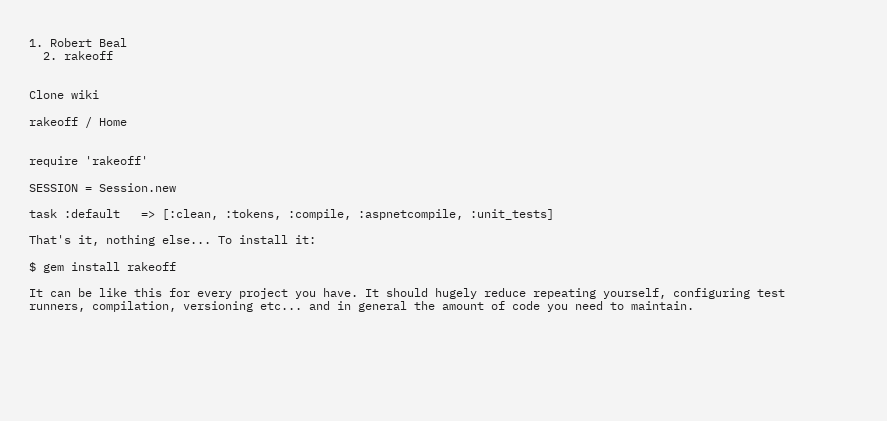1. Robert Beal
  2. rakeoff


Clone wiki

rakeoff / Home


require 'rakeoff'

SESSION = Session.new

task :default   => [:clean, :tokens, :compile, :aspnetcompile, :unit_tests]

That's it, nothing else... To install it:

$ gem install rakeoff

It can be like this for every project you have. It should hugely reduce repeating yourself, configuring test runners, compilation, versioning etc... and in general the amount of code you need to maintain.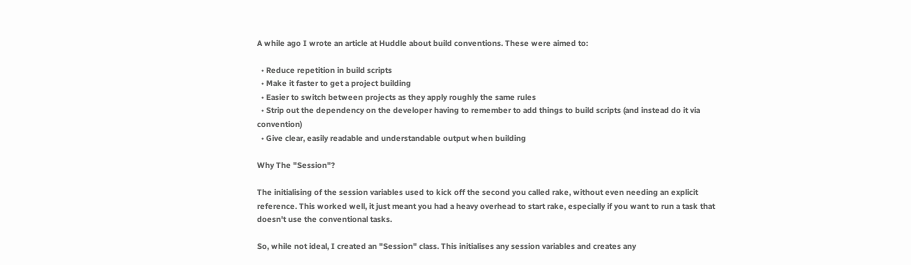A while ago I wrote an article at Huddle about build conventions. These were aimed to:

  • Reduce repetition in build scripts
  • Make it faster to get a project building
  • Easier to switch between projects as they apply roughly the same rules
  • Strip out the dependency on the developer having to remember to add things to build scripts (and instead do it via convention)
  • Give clear, easily readable and understandable output when building

Why The "Session"?

The initialising of the session variables used to kick off the second you called rake, without even needing an explicit reference. This worked well, it just meant you had a heavy overhead to start rake, especially if you want to run a task that doesn't use the conventional tasks.

So, while not ideal, I created an "Session" class. This initialises any session variables and creates any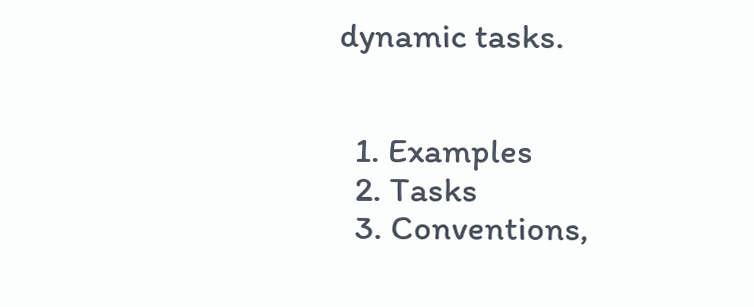dynamic tasks.


  1. Examples
  2. Tasks
  3. Conventions,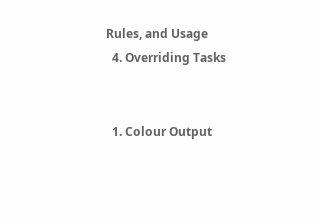Rules, and Usage
  4. Overriding Tasks


  1. Colour Output